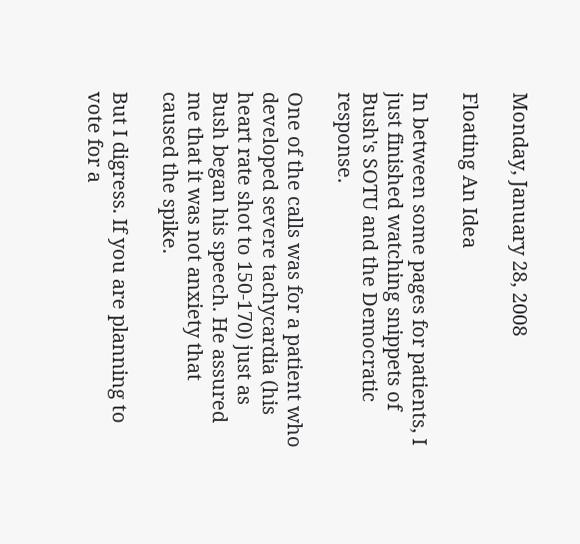Monday, January 28, 2008

Floating An Idea

In between some pages for patients, I just finished watching snippets of Bush's SOTU and the Democratic response.

One of the calls was for a patient who developed severe tachycardia (his heart rate shot to 150-170) just as Bush began his speech. He assured me that it was not anxiety that caused the spike.

But I digress. If you are planning to vote for a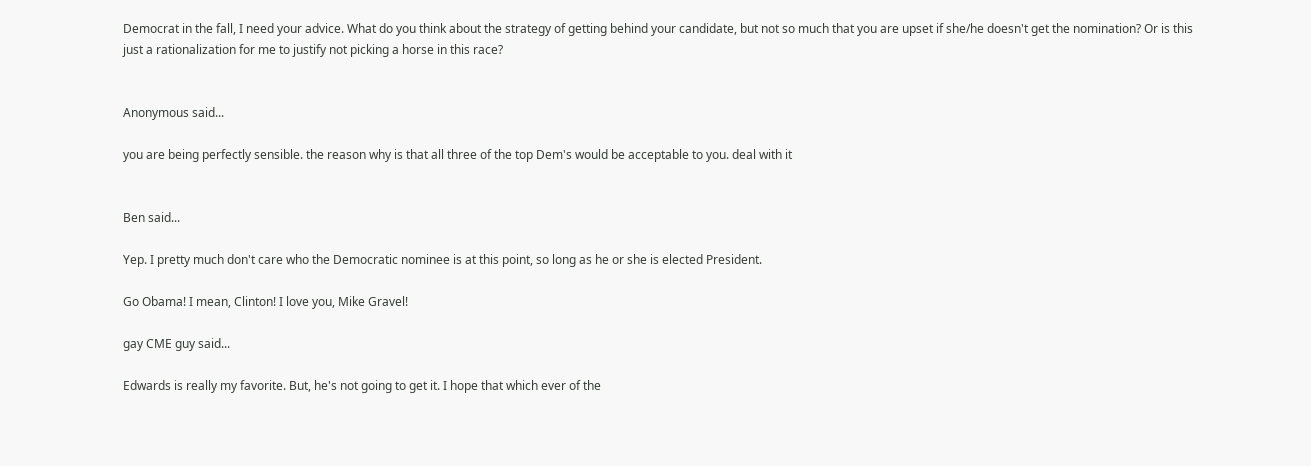Democrat in the fall, I need your advice. What do you think about the strategy of getting behind your candidate, but not so much that you are upset if she/he doesn't get the nomination? Or is this just a rationalization for me to justify not picking a horse in this race?


Anonymous said...

you are being perfectly sensible. the reason why is that all three of the top Dem's would be acceptable to you. deal with it


Ben said...

Yep. I pretty much don't care who the Democratic nominee is at this point, so long as he or she is elected President.

Go Obama! I mean, Clinton! I love you, Mike Gravel!

gay CME guy said...

Edwards is really my favorite. But, he's not going to get it. I hope that which ever of the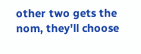other two gets the nom, they'll choose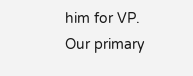him for VP.
Our primary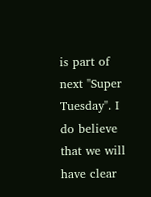is part of next "Super Tuesday". I do believe that we will have clear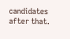candidates after that.